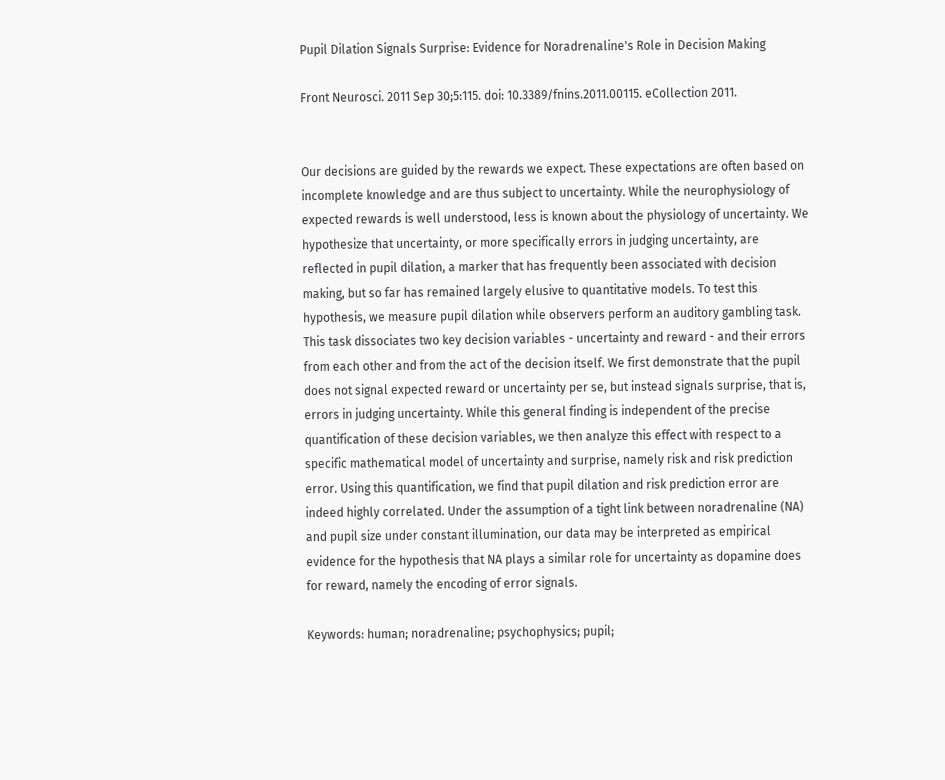Pupil Dilation Signals Surprise: Evidence for Noradrenaline's Role in Decision Making

Front Neurosci. 2011 Sep 30;5:115. doi: 10.3389/fnins.2011.00115. eCollection 2011.


Our decisions are guided by the rewards we expect. These expectations are often based on incomplete knowledge and are thus subject to uncertainty. While the neurophysiology of expected rewards is well understood, less is known about the physiology of uncertainty. We hypothesize that uncertainty, or more specifically errors in judging uncertainty, are reflected in pupil dilation, a marker that has frequently been associated with decision making, but so far has remained largely elusive to quantitative models. To test this hypothesis, we measure pupil dilation while observers perform an auditory gambling task. This task dissociates two key decision variables - uncertainty and reward - and their errors from each other and from the act of the decision itself. We first demonstrate that the pupil does not signal expected reward or uncertainty per se, but instead signals surprise, that is, errors in judging uncertainty. While this general finding is independent of the precise quantification of these decision variables, we then analyze this effect with respect to a specific mathematical model of uncertainty and surprise, namely risk and risk prediction error. Using this quantification, we find that pupil dilation and risk prediction error are indeed highly correlated. Under the assumption of a tight link between noradrenaline (NA) and pupil size under constant illumination, our data may be interpreted as empirical evidence for the hypothesis that NA plays a similar role for uncertainty as dopamine does for reward, namely the encoding of error signals.

Keywords: human; noradrenaline; psychophysics; pupil;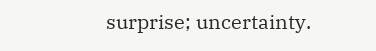surprise; uncertainty.